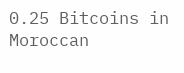0.25 Bitcoins in Moroccan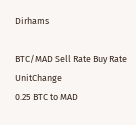Dirhams

BTC/MAD Sell Rate Buy Rate UnitChange
0.25 BTC to MAD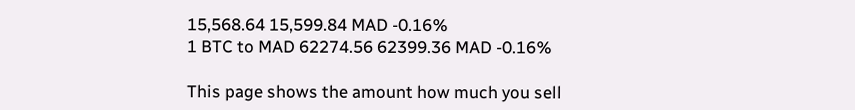15,568.64 15,599.84 MAD -0.16%
1 BTC to MAD 62274.56 62399.36 MAD -0.16%

This page shows the amount how much you sell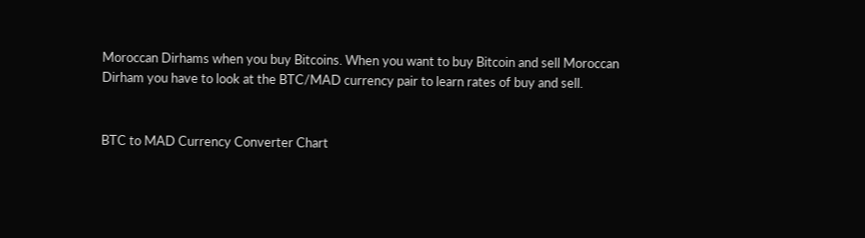Moroccan Dirhams when you buy Bitcoins. When you want to buy Bitcoin and sell Moroccan Dirham you have to look at the BTC/MAD currency pair to learn rates of buy and sell.


BTC to MAD Currency Converter Chart